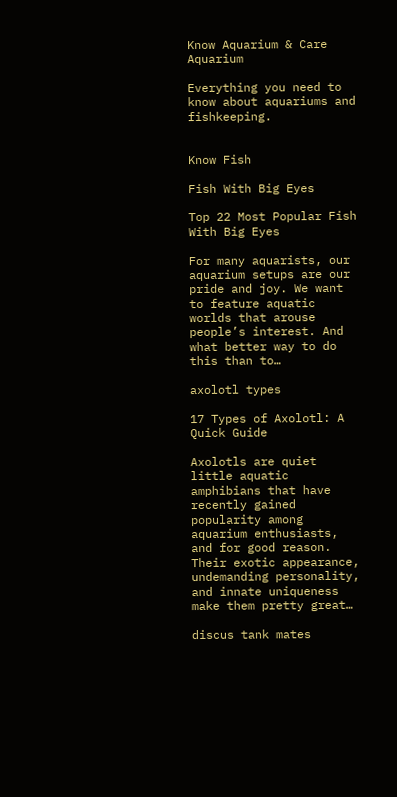Know Aquarium & Care Aquarium

Everything you need to know about aquariums and fishkeeping.


Know Fish

Fish With Big Eyes

Top 22 Most Popular Fish With Big Eyes

For many aquarists, our aquarium setups are our pride and joy. We want to feature aquatic worlds that arouse people’s interest. And what better way to do this than to…

axolotl types

17 Types of Axolotl: A Quick Guide

Axolotls are quiet little aquatic amphibians that have recently gained popularity among aquarium enthusiasts, and for good reason. Their exotic appearance, undemanding personality, and innate uniqueness make them pretty great…

discus tank mates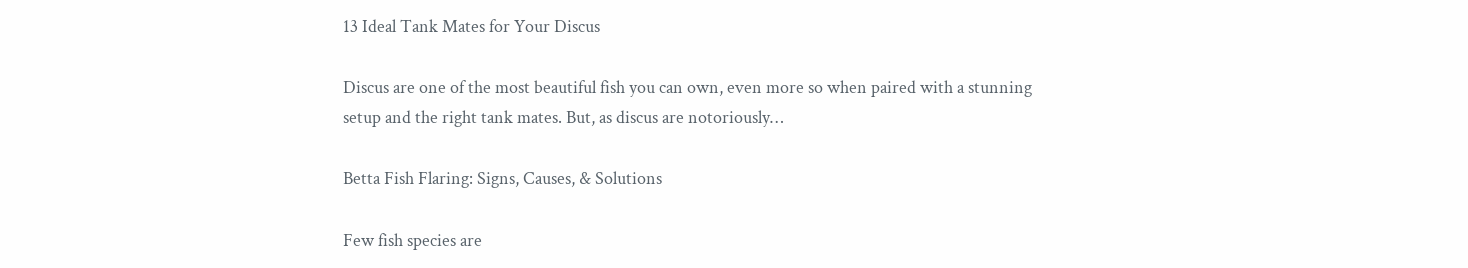13 Ideal Tank Mates for Your Discus

Discus are one of the most beautiful fish you can own, even more so when paired with a stunning setup and the right tank mates. But, as discus are notoriously…

Betta Fish Flaring: Signs, Causes, & Solutions

Few fish species are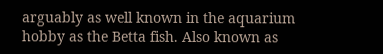arguably as well known in the aquarium hobby as the Betta fish. Also known as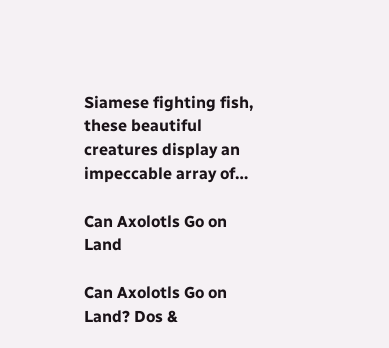Siamese fighting fish, these beautiful creatures display an impeccable array of…

Can Axolotls Go on Land

Can Axolotls Go on Land? Dos &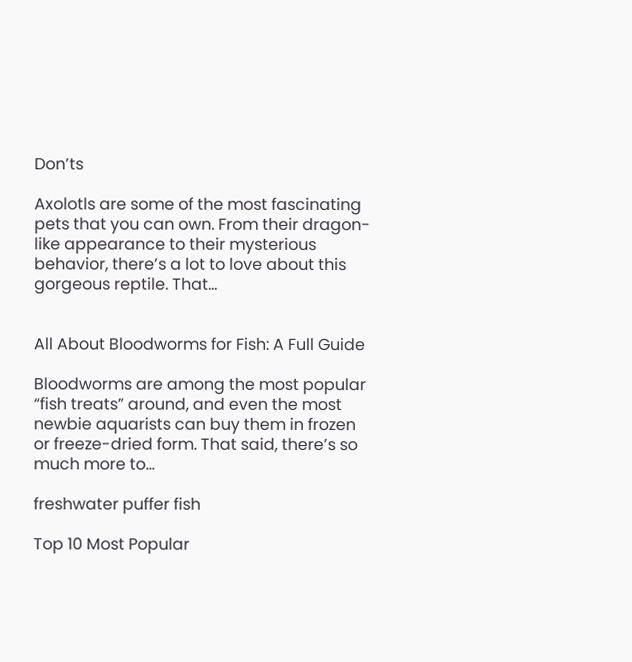Don’ts

Axolotls are some of the most fascinating pets that you can own. From their dragon-like appearance to their mysterious behavior, there’s a lot to love about this gorgeous reptile. That…


All About Bloodworms for Fish: A Full Guide

Bloodworms are among the most popular “fish treats” around, and even the most newbie aquarists can buy them in frozen or freeze-dried form. That said, there’s so much more to…

freshwater puffer fish

Top 10 Most Popular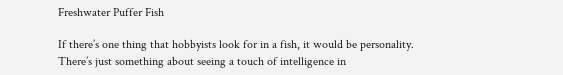Freshwater Puffer Fish

If there’s one thing that hobbyists look for in a fish, it would be personality. There’s just something about seeing a touch of intelligence in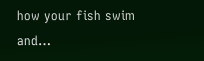how your fish swim and…